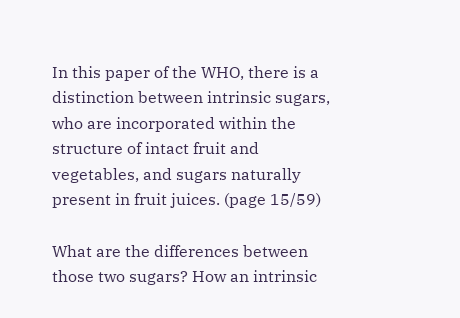In this paper of the WHO, there is a distinction between intrinsic sugars, who are incorporated within the structure of intact fruit and vegetables, and sugars naturally present in fruit juices. (page 15/59)

What are the differences between those two sugars? How an intrinsic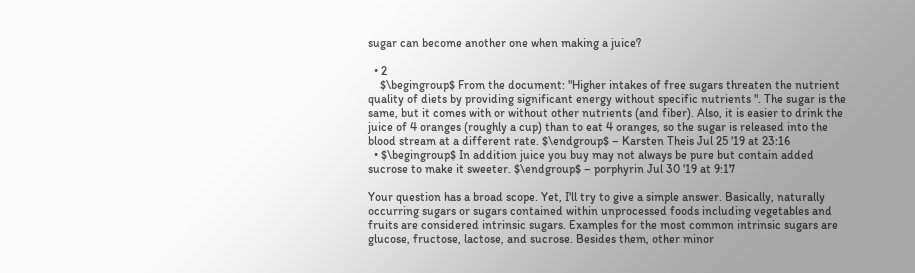sugar can become another one when making a juice?

  • 2
    $\begingroup$ From the document: "Higher intakes of free sugars threaten the nutrient quality of diets by providing significant energy without specific nutrients ". The sugar is the same, but it comes with or without other nutrients (and fiber). Also, it is easier to drink the juice of 4 oranges (roughly a cup) than to eat 4 oranges, so the sugar is released into the blood stream at a different rate. $\endgroup$ – Karsten Theis Jul 25 '19 at 23:16
  • $\begingroup$ In addition juice you buy may not always be pure but contain added sucrose to make it sweeter. $\endgroup$ – porphyrin Jul 30 '19 at 9:17

Your question has a broad scope. Yet, I'll try to give a simple answer. Basically, naturally occurring sugars or sugars contained within unprocessed foods including vegetables and fruits are considered intrinsic sugars. Examples for the most common intrinsic sugars are glucose, fructose, lactose, and sucrose. Besides them, other minor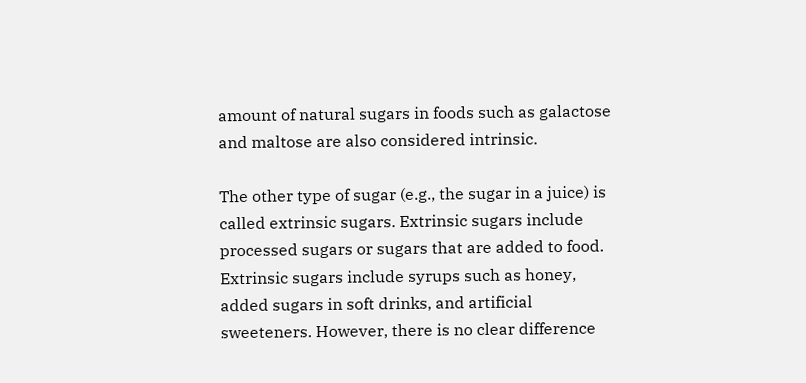amount of natural sugars in foods such as galactose and maltose are also considered intrinsic.

The other type of sugar (e.g., the sugar in a juice) is called extrinsic sugars. Extrinsic sugars include processed sugars or sugars that are added to food. Extrinsic sugars include syrups such as honey, added sugars in soft drinks, and artificial sweeteners. However, there is no clear difference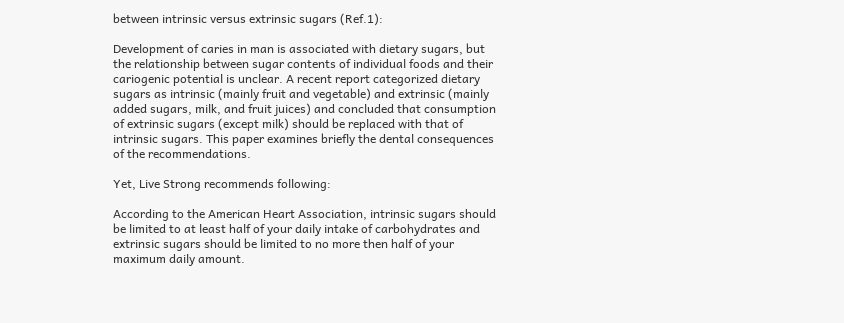between intrinsic versus extrinsic sugars (Ref.1):

Development of caries in man is associated with dietary sugars, but the relationship between sugar contents of individual foods and their cariogenic potential is unclear. A recent report categorized dietary sugars as intrinsic (mainly fruit and vegetable) and extrinsic (mainly added sugars, milk, and fruit juices) and concluded that consumption of extrinsic sugars (except milk) should be replaced with that of intrinsic sugars. This paper examines briefly the dental consequences of the recommendations.

Yet, Live Strong recommends following:

According to the American Heart Association, intrinsic sugars should be limited to at least half of your daily intake of carbohydrates and extrinsic sugars should be limited to no more then half of your maximum daily amount.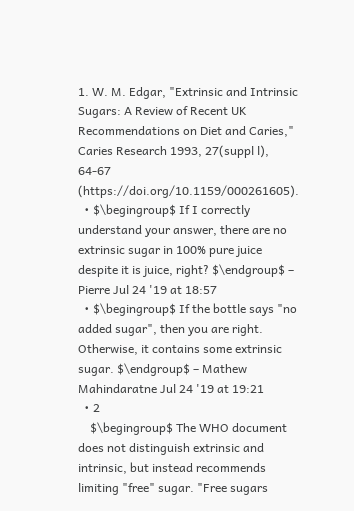1. W. M. Edgar, "Extrinsic and Intrinsic Sugars: A Review of Recent UK Recommendations on Diet and Caries," Caries Research 1993, 27(suppl l), 64-67 (https://doi.org/10.1159/000261605).
  • $\begingroup$ If I correctly understand your answer, there are no extrinsic sugar in 100% pure juice despite it is juice, right? $\endgroup$ – Pierre Jul 24 '19 at 18:57
  • $\begingroup$ If the bottle says "no added sugar", then you are right. Otherwise, it contains some extrinsic sugar. $\endgroup$ – Mathew Mahindaratne Jul 24 '19 at 19:21
  • 2
    $\begingroup$ The WHO document does not distinguish extrinsic and intrinsic, but instead recommends limiting "free" sugar. "Free sugars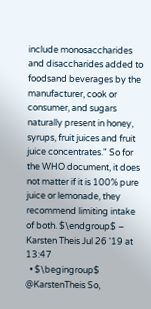include monosaccharides and disaccharides added to foodsand beverages by the manufacturer, cook or consumer, and sugars naturally present in honey, syrups, fruit juices and fruit juice concentrates." So for the WHO document, it does not matter if it is 100% pure juice or lemonade, they recommend limiting intake of both. $\endgroup$ – Karsten Theis Jul 26 '19 at 13:47
  • $\begingroup$ @KarstenTheis So,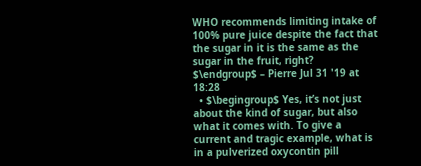WHO recommends limiting intake of 100% pure juice despite the fact that the sugar in it is the same as the sugar in the fruit, right? $\endgroup$ – Pierre Jul 31 '19 at 18:28
  • $\begingroup$ Yes, it’s not just about the kind of sugar, but also what it comes with. To give a current and tragic example, what is in a pulverized oxycontin pill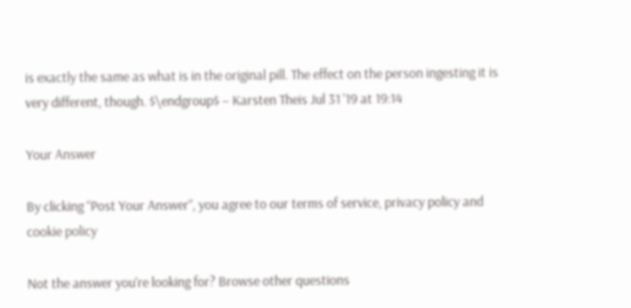is exactly the same as what is in the original pill. The effect on the person ingesting it is very different, though. $\endgroup$ – Karsten Theis Jul 31 '19 at 19:14

Your Answer

By clicking “Post Your Answer”, you agree to our terms of service, privacy policy and cookie policy

Not the answer you're looking for? Browse other questions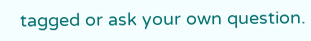tagged or ask your own question.